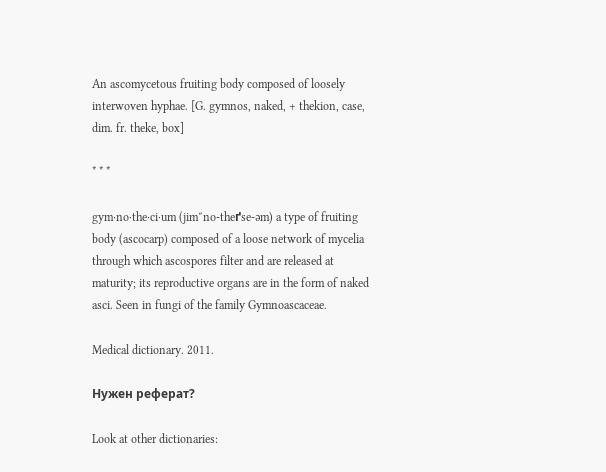An ascomycetous fruiting body composed of loosely interwoven hyphae. [G. gymnos, naked, + thekion, case, dim. fr. theke, box]

* * *

gym·no·the·ci·um (jim″no-theґse-əm) a type of fruiting body (ascocarp) composed of a loose network of mycelia through which ascospores filter and are released at maturity; its reproductive organs are in the form of naked asci. Seen in fungi of the family Gymnoascaceae.

Medical dictionary. 2011.

Нужен реферат?

Look at other dictionaries: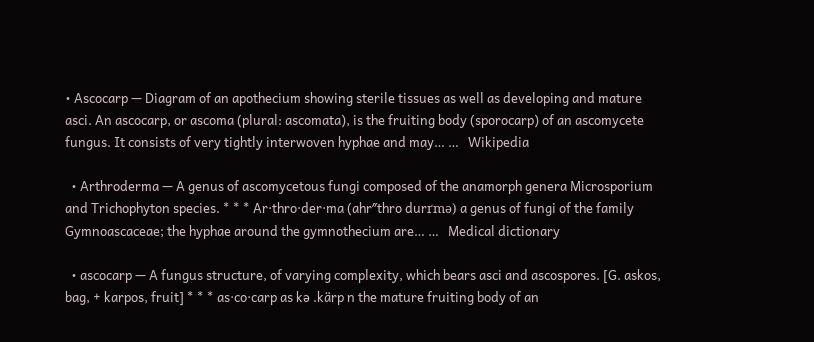• Ascocarp — Diagram of an apothecium showing sterile tissues as well as developing and mature asci. An ascocarp, or ascoma (plural: ascomata), is the fruiting body (sporocarp) of an ascomycete fungus. It consists of very tightly interwoven hyphae and may… …   Wikipedia

  • Arthroderma — A genus of ascomycetous fungi composed of the anamorph genera Microsporium and Trichophyton species. * * * Ar·thro·der·ma (ahr″thro durґmə) a genus of fungi of the family Gymnoascaceae; the hyphae around the gymnothecium are… …   Medical dictionary

  • ascocarp — A fungus structure, of varying complexity, which bears asci and ascospores. [G. askos, bag, + karpos, fruit] * * * as·co·carp as kə .kärp n the mature fruiting body of an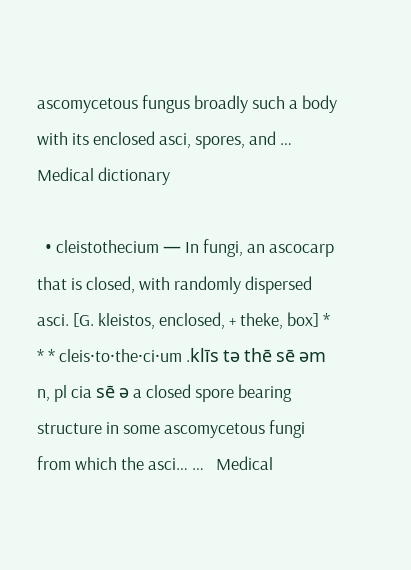ascomycetous fungus broadly such a body with its enclosed asci, spores, and …   Medical dictionary

  • cleistothecium — In fungi, an ascocarp that is closed, with randomly dispersed asci. [G. kleistos, enclosed, + theke, box] * * * cleis·to·the·ci·um .klīs tə thē sē əm n, pl cia sē ə a closed spore bearing structure in some ascomycetous fungi from which the asci… …   Medical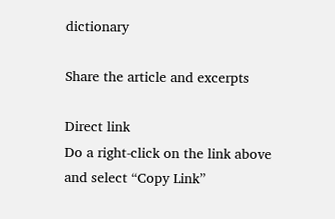dictionary

Share the article and excerpts

Direct link
Do a right-click on the link above
and select “Copy Link”